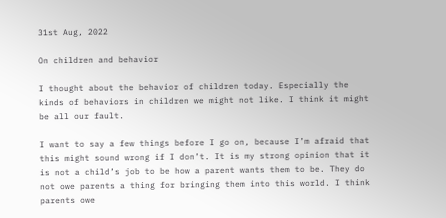31st Aug, 2022

On children and behavior

I thought about the behavior of children today. Especially the kinds of behaviors in children we might not like. I think it might be all our fault.

I want to say a few things before I go on, because I’m afraid that this might sound wrong if I don’t. It is my strong opinion that it is not a child’s job to be how a parent wants them to be. They do not owe parents a thing for bringing them into this world. I think parents owe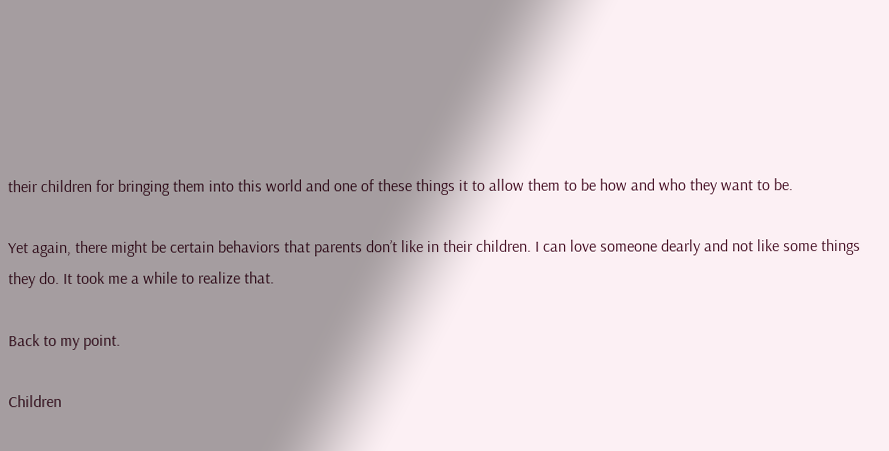their children for bringing them into this world and one of these things it to allow them to be how and who they want to be.

Yet again, there might be certain behaviors that parents don’t like in their children. I can love someone dearly and not like some things they do. It took me a while to realize that.

Back to my point.

Children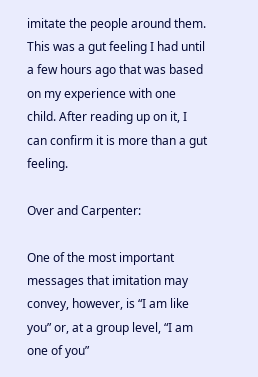imitate the people around them. This was a gut feeling I had until a few hours ago that was based on my experience with one child. After reading up on it, I can confirm it is more than a gut feeling.

Over and Carpenter:

One of the most important messages that imitation may convey, however, is “I am like you” or, at a group level, “I am one of you”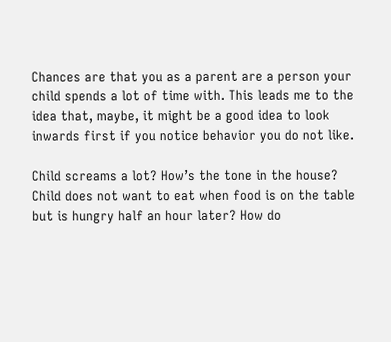Chances are that you as a parent are a person your child spends a lot of time with. This leads me to the idea that, maybe, it might be a good idea to look inwards first if you notice behavior you do not like.

Child screams a lot? How’s the tone in the house?
Child does not want to eat when food is on the table but is hungry half an hour later? How do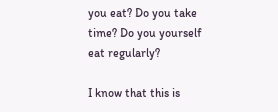you eat? Do you take time? Do you yourself eat regularly?

I know that this is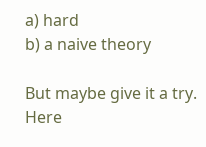a) hard
b) a naive theory

But maybe give it a try. Here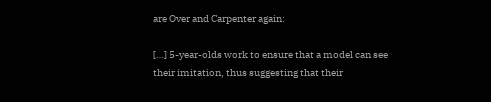are Over and Carpenter again:

[…] 5-year-olds work to ensure that a model can see their imitation, thus suggesting that their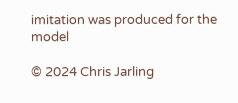imitation was produced for the model

© 2024 Chris Jarling